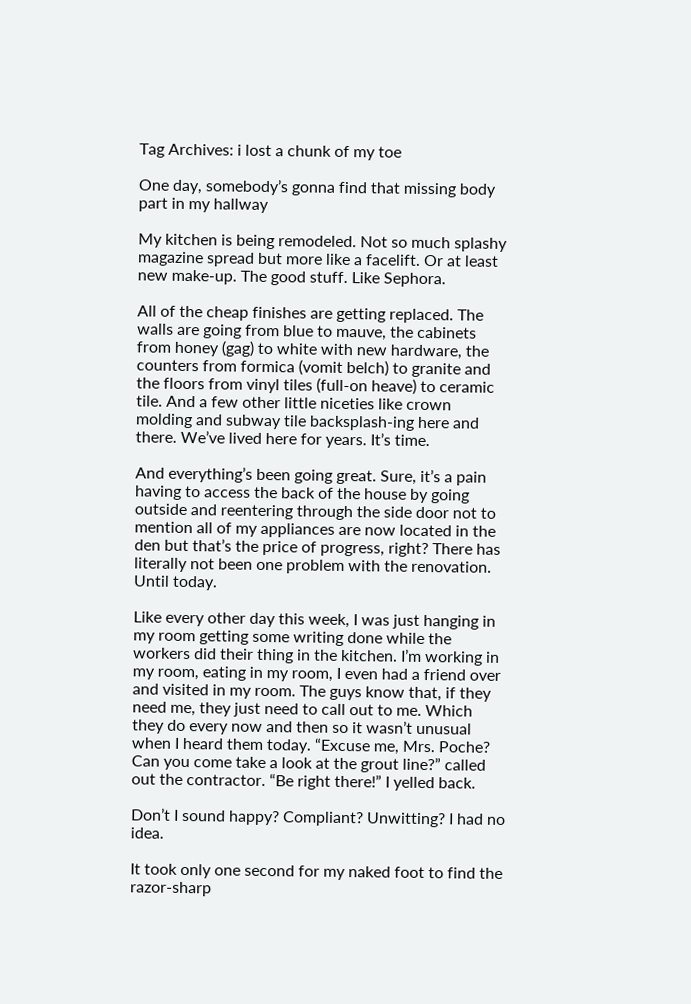Tag Archives: i lost a chunk of my toe

One day, somebody’s gonna find that missing body part in my hallway

My kitchen is being remodeled. Not so much splashy magazine spread but more like a facelift. Or at least new make-up. The good stuff. Like Sephora.

All of the cheap finishes are getting replaced. The walls are going from blue to mauve, the cabinets from honey (gag) to white with new hardware, the counters from formica (vomit belch) to granite and the floors from vinyl tiles (full-on heave) to ceramic tile. And a few other little niceties like crown molding and subway tile backsplash-ing here and there. We’ve lived here for years. It’s time.

And everything’s been going great. Sure, it’s a pain having to access the back of the house by going outside and reentering through the side door not to mention all of my appliances are now located in the den but that’s the price of progress, right? There has literally not been one problem with the renovation. Until today.

Like every other day this week, I was just hanging in my room getting some writing done while the workers did their thing in the kitchen. I’m working in my room, eating in my room, I even had a friend over and visited in my room. The guys know that, if they need me, they just need to call out to me. Which they do every now and then so it wasn’t unusual when I heard them today. “Excuse me, Mrs. Poche? Can you come take a look at the grout line?” called out the contractor. “Be right there!” I yelled back.

Don’t I sound happy? Compliant? Unwitting? I had no idea.

It took only one second for my naked foot to find the razor-sharp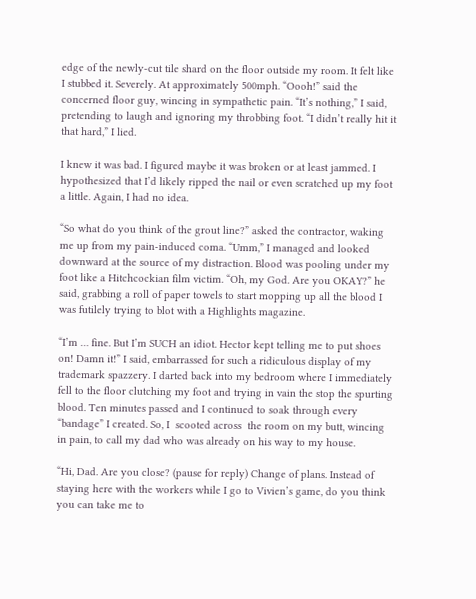edge of the newly-cut tile shard on the floor outside my room. It felt like I stubbed it. Severely. At approximately 500mph. “Oooh!” said the concerned floor guy, wincing in sympathetic pain. “It’s nothing,” I said, pretending to laugh and ignoring my throbbing foot. “I didn’t really hit it that hard,” I lied.

I knew it was bad. I figured maybe it was broken or at least jammed. I hypothesized that I’d likely ripped the nail or even scratched up my foot a little. Again, I had no idea.

“So what do you think of the grout line?” asked the contractor, waking me up from my pain-induced coma. “Umm,” I managed and looked downward at the source of my distraction. Blood was pooling under my foot like a Hitchcockian film victim. “Oh, my God. Are you OKAY?” he said, grabbing a roll of paper towels to start mopping up all the blood I was futilely trying to blot with a Highlights magazine.

“I’m … fine. But I’m SUCH an idiot. Hector kept telling me to put shoes on! Damn it!” I said, embarrassed for such a ridiculous display of my trademark spazzery. I darted back into my bedroom where I immediately fell to the floor clutching my foot and trying in vain the stop the spurting blood. Ten minutes passed and I continued to soak through every “bandage” I created. So, I  scooted across  the room on my butt, wincing in pain, to call my dad who was already on his way to my house.

“Hi, Dad. Are you close? (pause for reply) Change of plans. Instead of staying here with the workers while I go to Vivien’s game, do you think you can take me to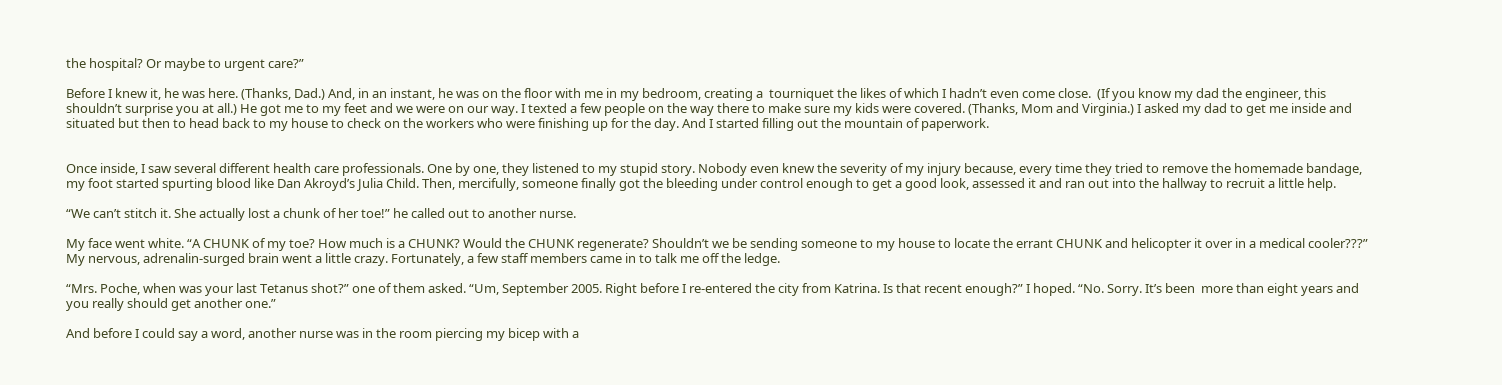the hospital? Or maybe to urgent care?”

Before I knew it, he was here. (Thanks, Dad.) And, in an instant, he was on the floor with me in my bedroom, creating a  tourniquet the likes of which I hadn’t even come close.  (If you know my dad the engineer, this shouldn’t surprise you at all.) He got me to my feet and we were on our way. I texted a few people on the way there to make sure my kids were covered. (Thanks, Mom and Virginia.) I asked my dad to get me inside and situated but then to head back to my house to check on the workers who were finishing up for the day. And I started filling out the mountain of paperwork.


Once inside, I saw several different health care professionals. One by one, they listened to my stupid story. Nobody even knew the severity of my injury because, every time they tried to remove the homemade bandage, my foot started spurting blood like Dan Akroyd’s Julia Child. Then, mercifully, someone finally got the bleeding under control enough to get a good look, assessed it and ran out into the hallway to recruit a little help.

“We can’t stitch it. She actually lost a chunk of her toe!” he called out to another nurse.

My face went white. “A CHUNK of my toe? How much is a CHUNK? Would the CHUNK regenerate? Shouldn’t we be sending someone to my house to locate the errant CHUNK and helicopter it over in a medical cooler???” My nervous, adrenalin-surged brain went a little crazy. Fortunately, a few staff members came in to talk me off the ledge.

“Mrs. Poche, when was your last Tetanus shot?” one of them asked. “Um, September 2005. Right before I re-entered the city from Katrina. Is that recent enough?” I hoped. “No. Sorry. It’s been  more than eight years and you really should get another one.”

And before I could say a word, another nurse was in the room piercing my bicep with a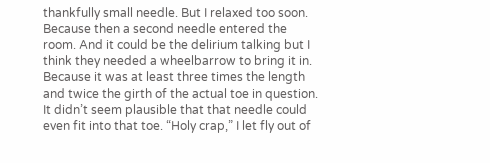thankfully small needle. But I relaxed too soon. Because then a second needle entered the room. And it could be the delirium talking but I think they needed a wheelbarrow to bring it in. Because it was at least three times the length and twice the girth of the actual toe in question. It didn’t seem plausible that that needle could even fit into that toe. “Holy crap,” I let fly out of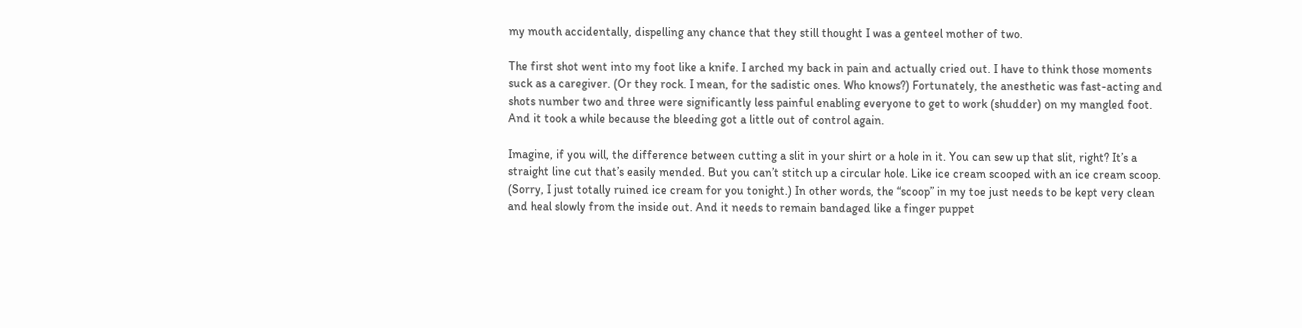my mouth accidentally, dispelling any chance that they still thought I was a genteel mother of two.

The first shot went into my foot like a knife. I arched my back in pain and actually cried out. I have to think those moments suck as a caregiver. (Or they rock. I mean, for the sadistic ones. Who knows?) Fortunately, the anesthetic was fast-acting and shots number two and three were significantly less painful enabling everyone to get to work (shudder) on my mangled foot. And it took a while because the bleeding got a little out of control again.

Imagine, if you will, the difference between cutting a slit in your shirt or a hole in it. You can sew up that slit, right? It’s a straight line cut that’s easily mended. But you can’t stitch up a circular hole. Like ice cream scooped with an ice cream scoop. (Sorry, I just totally ruined ice cream for you tonight.) In other words, the “scoop” in my toe just needs to be kept very clean and heal slowly from the inside out. And it needs to remain bandaged like a finger puppet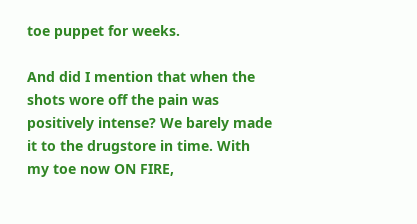toe puppet for weeks.

And did I mention that when the shots wore off the pain was positively intense? We barely made it to the drugstore in time. With my toe now ON FIRE,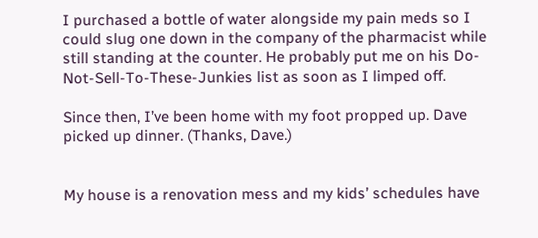I purchased a bottle of water alongside my pain meds so I could slug one down in the company of the pharmacist while still standing at the counter. He probably put me on his Do-Not-Sell-To-These-Junkies list as soon as I limped off.

Since then, I’ve been home with my foot propped up. Dave picked up dinner. (Thanks, Dave.)


My house is a renovation mess and my kids’ schedules have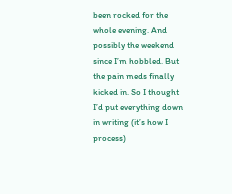been rocked for the whole evening. And possibly the weekend since I’m hobbled. But the pain meds finally kicked in. So I thought I’d put everything down in writing (it’s how I process)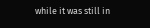while it was still in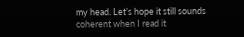my head. Let’s hope it still sounds coherent when I read it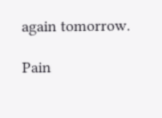again tomorrow.

Pain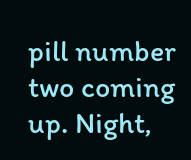pill number two coming up. Night,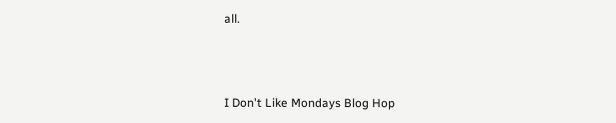all.



I Don't Like Mondays Blog Hop